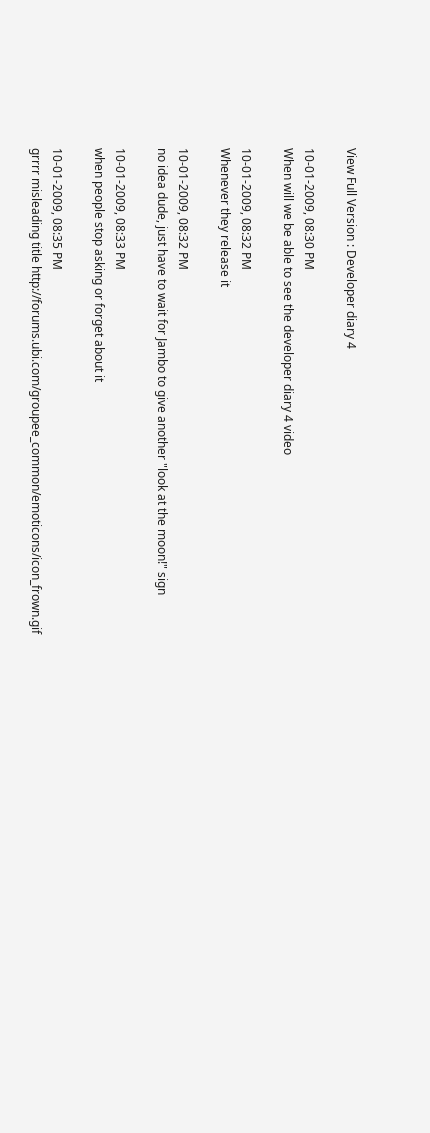View Full Version : Developer diary 4

10-01-2009, 08:30 PM
When will we be able to see the developer diary 4 video

10-01-2009, 08:32 PM
Whenever they release it

10-01-2009, 08:32 PM
no idea dude, just have to wait for Jambo to give another "look at the moon!" sign

10-01-2009, 08:33 PM
when people stop asking or forget about it

10-01-2009, 08:35 PM
grrrr misleading title http://forums.ubi.com/groupee_common/emoticons/icon_frown.gif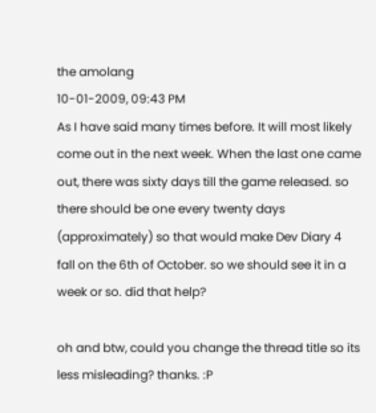the amolang
10-01-2009, 09:43 PM
As I have said many times before. It will most likely come out in the next week. When the last one came out, there was sixty days till the game released. so there should be one every twenty days (approximately) so that would make Dev Diary 4 fall on the 6th of October. so we should see it in a week or so. did that help?

oh and btw, could you change the thread title so its less misleading? thanks. :P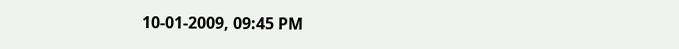10-01-2009, 09:45 PM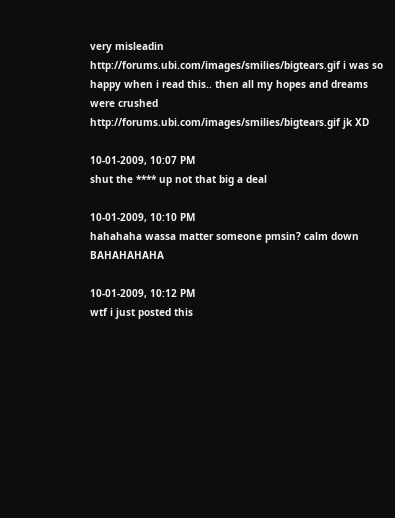very misleadin http://forums.ubi.com/images/smilies/bigtears.gif i was so happy when i read this.. then all my hopes and dreams were crushed http://forums.ubi.com/images/smilies/bigtears.gif jk XD

10-01-2009, 10:07 PM
shut the **** up not that big a deal

10-01-2009, 10:10 PM
hahahaha wassa matter someone pmsin? calm down BAHAHAHAHA

10-01-2009, 10:12 PM
wtf i just posted this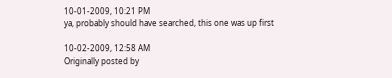10-01-2009, 10:21 PM
ya, probably should have searched, this one was up first

10-02-2009, 12:58 AM
Originally posted by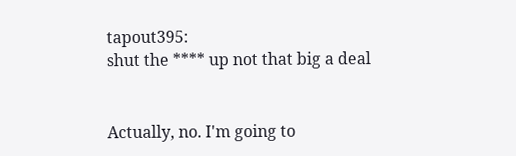tapout395:
shut the **** up not that big a deal


Actually, no. I'm going to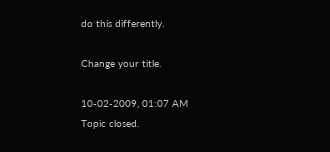do this differently.

Change your title.

10-02-2009, 01:07 AM
Topic closed.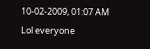10-02-2009, 01:07 AM
Lol everyone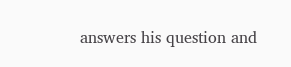answers his question and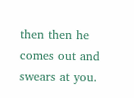then then he comes out and swears at you.